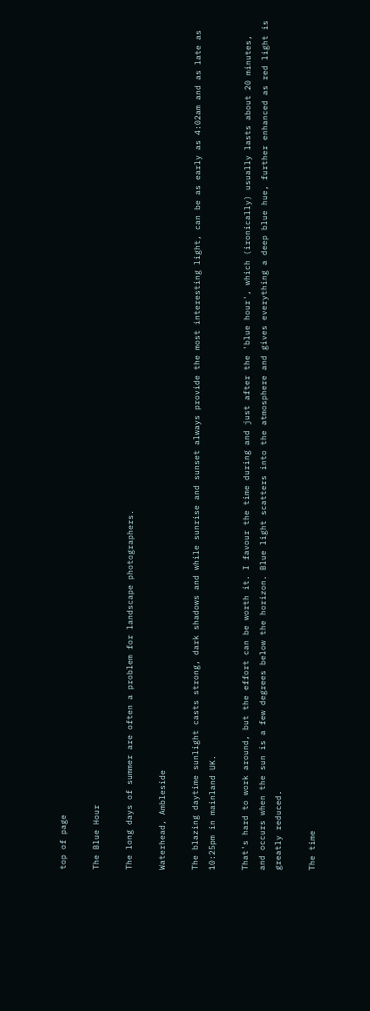top of page

The Blue Hour

The long days of summer are often a problem for landscape photographers.

Waterhead, Ambleside

The blazing daytime sunlight casts strong, dark shadows and while sunrise and sunset always provide the most interesting light, can be as early as 4:02am and as late as 10:25pm in mainland UK.

That's hard to work around, but the effort can be worth it. I favour the time during and just after the 'blue hour', which (ironically) usually lasts about 20 minutes, and occurs when the sun is a few degrees below the horizon. Blue light scatters into the atmosphere and gives everything a deep blue hue, further enhanced as red light is greatly reduced.

The time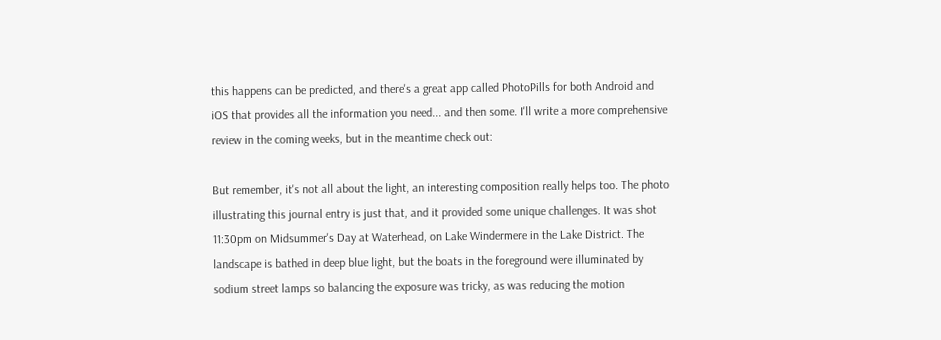this happens can be predicted, and there's a great app called PhotoPills for both Android and iOS that provides all the information you need... and then some. I'll write a more comprehensive review in the coming weeks, but in the meantime check out:

But remember, it's not all about the light, an interesting composition really helps too. The photo illustrating this journal entry is just that, and it provided some unique challenges. It was shot 11:30pm on Midsummer's Day at Waterhead, on Lake Windermere in the Lake District. The landscape is bathed in deep blue light, but the boats in the foreground were illuminated by sodium street lamps so balancing the exposure was tricky, as was reducing the motion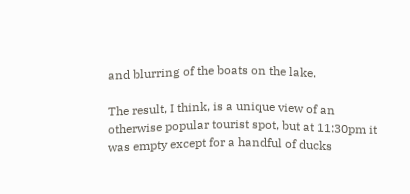and blurring of the boats on the lake.

The result, I think, is a unique view of an otherwise popular tourist spot, but at 11:30pm it was empty except for a handful of ducks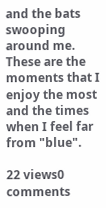and the bats swooping around me. These are the moments that I enjoy the most and the times when I feel far from "blue".

22 views0 comments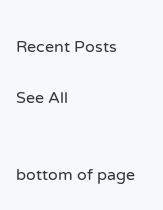Recent Posts

See All


bottom of page